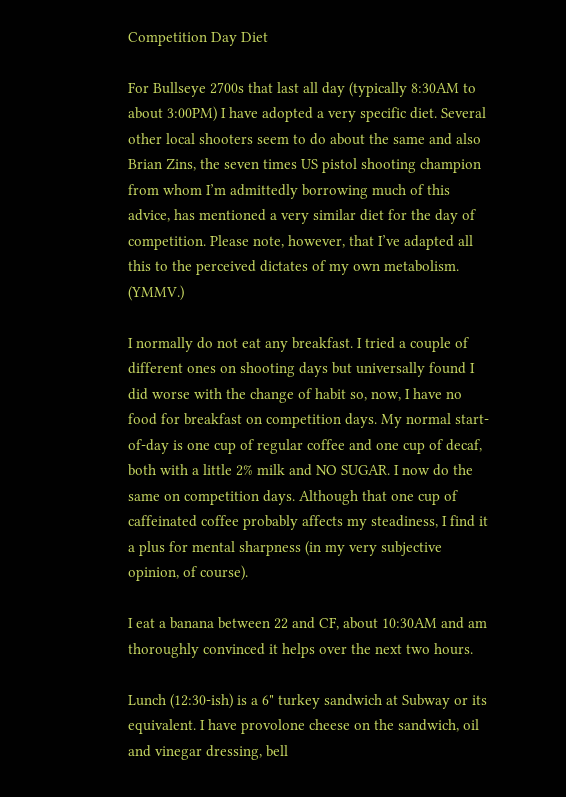Competition Day Diet

For Bullseye 2700s that last all day (typically 8:30AM to about 3:00PM) I have adopted a very specific diet. Several other local shooters seem to do about the same and also Brian Zins, the seven times US pistol shooting champion from whom I’m admittedly borrowing much of this advice, has mentioned a very similar diet for the day of competition. Please note, however, that I’ve adapted all this to the perceived dictates of my own metabolism. (YMMV.)

I normally do not eat any breakfast. I tried a couple of different ones on shooting days but universally found I did worse with the change of habit so, now, I have no food for breakfast on competition days. My normal start-of-day is one cup of regular coffee and one cup of decaf, both with a little 2% milk and NO SUGAR. I now do the same on competition days. Although that one cup of caffeinated coffee probably affects my steadiness, I find it a plus for mental sharpness (in my very subjective opinion, of course).

I eat a banana between 22 and CF, about 10:30AM and am thoroughly convinced it helps over the next two hours.

Lunch (12:30-ish) is a 6" turkey sandwich at Subway or its equivalent. I have provolone cheese on the sandwich, oil and vinegar dressing, bell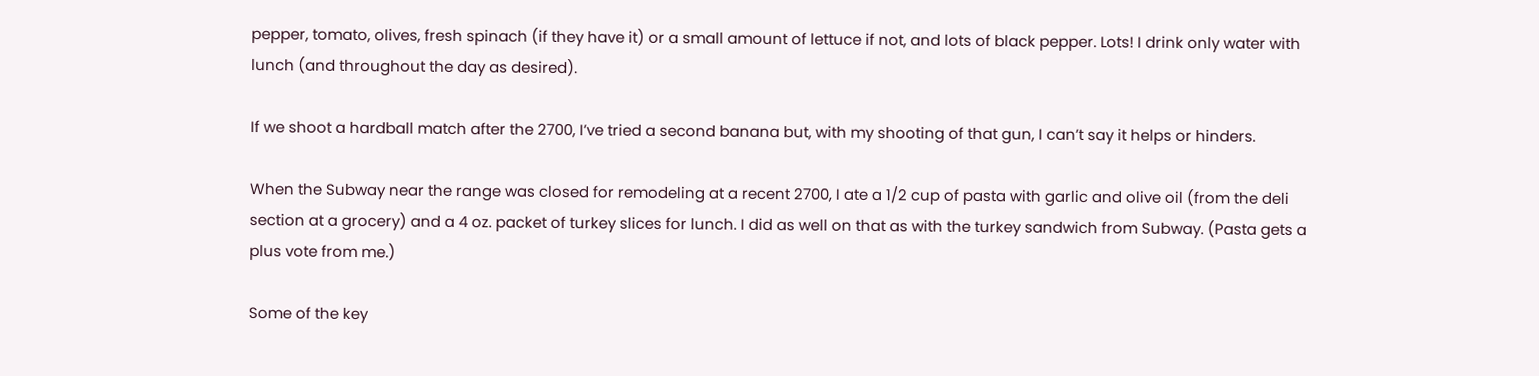pepper, tomato, olives, fresh spinach (if they have it) or a small amount of lettuce if not, and lots of black pepper. Lots! I drink only water with lunch (and throughout the day as desired).

If we shoot a hardball match after the 2700, I’ve tried a second banana but, with my shooting of that gun, I can’t say it helps or hinders.

When the Subway near the range was closed for remodeling at a recent 2700, I ate a 1/2 cup of pasta with garlic and olive oil (from the deli section at a grocery) and a 4 oz. packet of turkey slices for lunch. I did as well on that as with the turkey sandwich from Subway. (Pasta gets a plus vote from me.)

Some of the key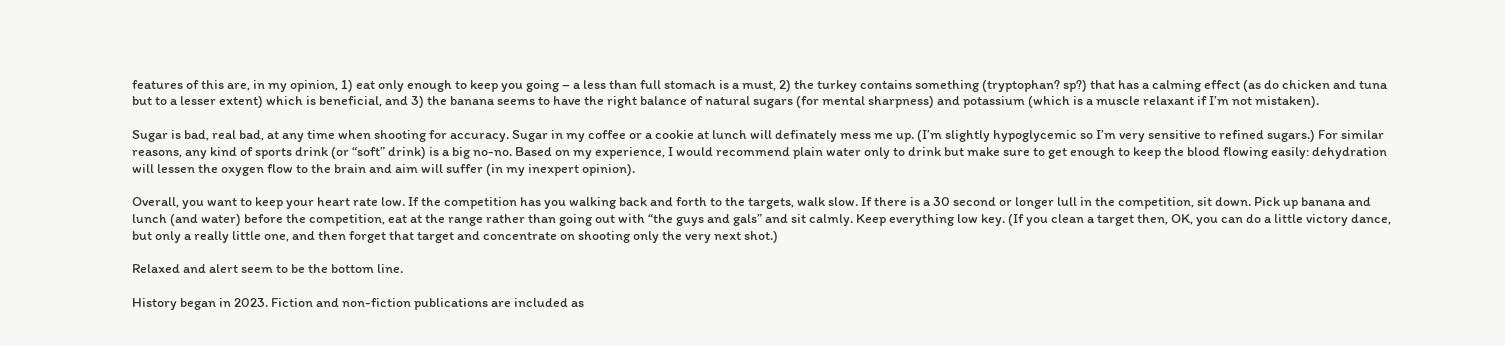features of this are, in my opinion, 1) eat only enough to keep you going – a less than full stomach is a must, 2) the turkey contains something (tryptophan? sp?) that has a calming effect (as do chicken and tuna but to a lesser extent) which is beneficial, and 3) the banana seems to have the right balance of natural sugars (for mental sharpness) and potassium (which is a muscle relaxant if I’m not mistaken).

Sugar is bad, real bad, at any time when shooting for accuracy. Sugar in my coffee or a cookie at lunch will definately mess me up. (I’m slightly hypoglycemic so I’m very sensitive to refined sugars.) For similar reasons, any kind of sports drink (or “soft” drink) is a big no-no. Based on my experience, I would recommend plain water only to drink but make sure to get enough to keep the blood flowing easily: dehydration will lessen the oxygen flow to the brain and aim will suffer (in my inexpert opinion).

Overall, you want to keep your heart rate low. If the competition has you walking back and forth to the targets, walk slow. If there is a 30 second or longer lull in the competition, sit down. Pick up banana and lunch (and water) before the competition, eat at the range rather than going out with “the guys and gals” and sit calmly. Keep everything low key. (If you clean a target then, OK, you can do a little victory dance, but only a really little one, and then forget that target and concentrate on shooting only the very next shot.)

Relaxed and alert seem to be the bottom line.

History began in 2023. Fiction and non-fiction publications are included as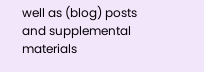well as (blog) posts and supplemental materials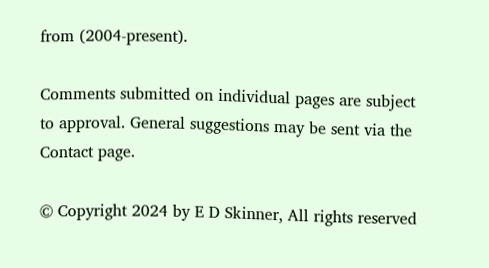from (2004-present).

Comments submitted on individual pages are subject to approval. General suggestions may be sent via the Contact page.

© Copyright 2024 by E D Skinner, All rights reserved